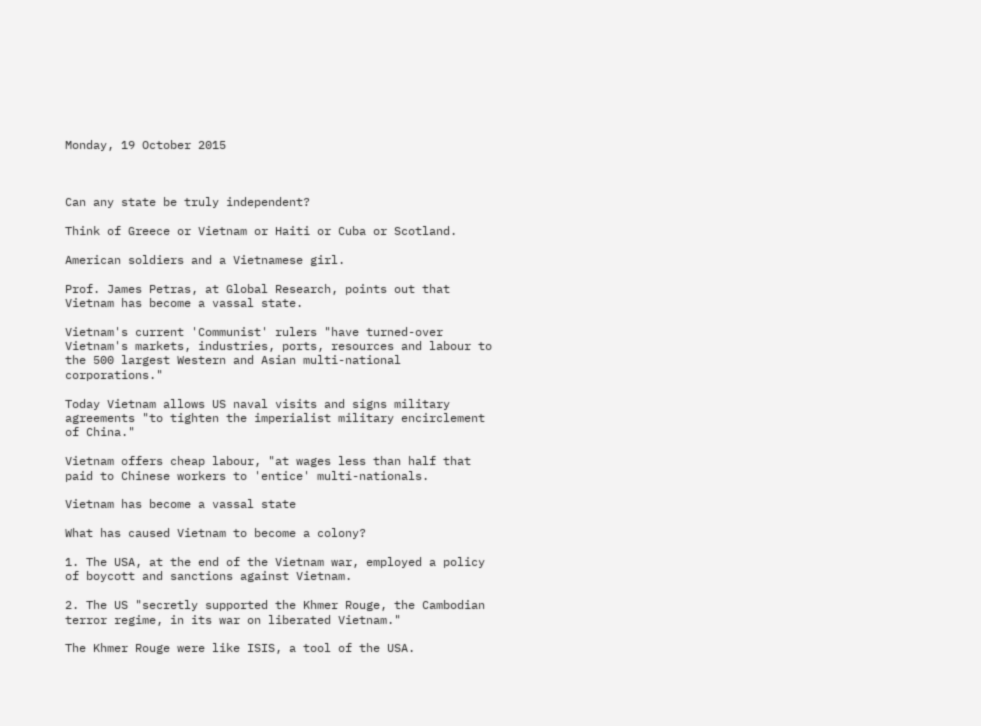Monday, 19 October 2015



Can any state be truly independent?

Think of Greece or Vietnam or Haiti or Cuba or Scotland.

American soldiers and a Vietnamese girl.

Prof. James Petras, at Global Research, points out that Vietnam has become a vassal state.

Vietnam's current 'Communist' rulers "have turned-over Vietnam's markets, industries, ports, resources and labour to the 500 largest Western and Asian multi-national corporations."

Today Vietnam allows US naval visits and signs military agreements "to tighten the imperialist military encirclement of China."

Vietnam offers cheap labour, "at wages less than half that paid to Chinese workers to 'entice' multi-nationals.

Vietnam has become a vassal state

What has caused Vietnam to become a colony?

1. The USA, at the end of the Vietnam war, employed a policy of boycott and sanctions against Vietnam.

2. The US "secretly supported the Khmer Rouge, the Cambodian terror regime, in its war on liberated Vietnam."

The Khmer Rouge were like ISIS, a tool of the USA.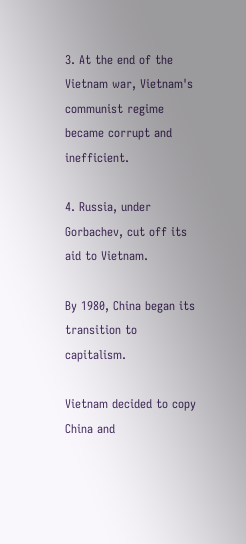3. At the end of the Vietnam war, Vietnam's communist regime became corrupt and inefficient.

4. Russia, under Gorbachev, cut off its aid to Vietnam.

By 1980, China began its transition to capitalism.

Vietnam decided to copy China and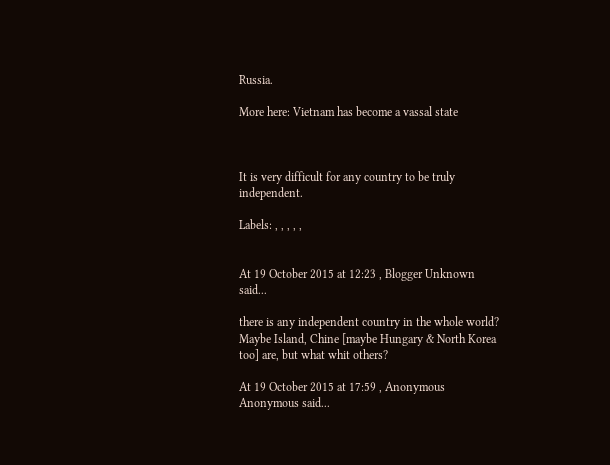Russia.

More here: Vietnam has become a vassal state



It is very difficult for any country to be truly independent.

Labels: , , , , ,


At 19 October 2015 at 12:23 , Blogger Unknown said...

there is any independent country in the whole world?
Maybe Island, Chine [maybe Hungary & North Korea too] are, but what whit others?

At 19 October 2015 at 17:59 , Anonymous Anonymous said...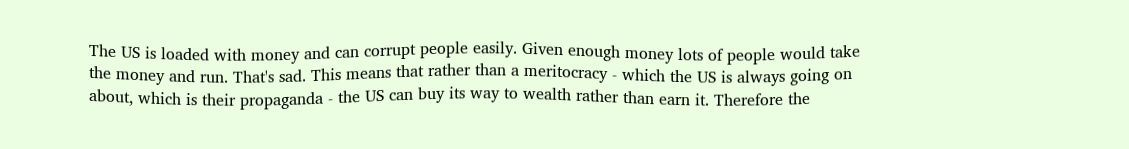The US is loaded with money and can corrupt people easily. Given enough money lots of people would take the money and run. That's sad. This means that rather than a meritocracy - which the US is always going on about, which is their propaganda - the US can buy its way to wealth rather than earn it. Therefore the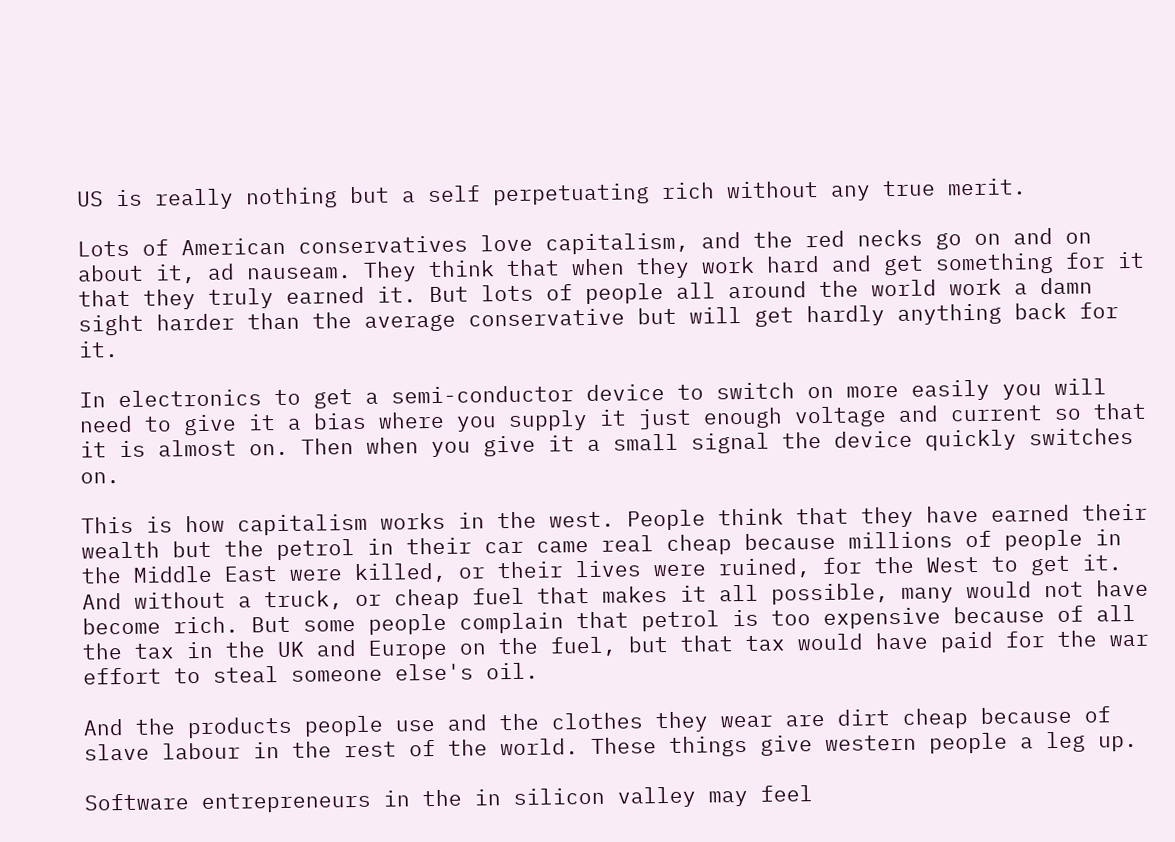US is really nothing but a self perpetuating rich without any true merit.

Lots of American conservatives love capitalism, and the red necks go on and on about it, ad nauseam. They think that when they work hard and get something for it that they truly earned it. But lots of people all around the world work a damn sight harder than the average conservative but will get hardly anything back for it.

In electronics to get a semi-conductor device to switch on more easily you will need to give it a bias where you supply it just enough voltage and current so that it is almost on. Then when you give it a small signal the device quickly switches on.

This is how capitalism works in the west. People think that they have earned their wealth but the petrol in their car came real cheap because millions of people in the Middle East were killed, or their lives were ruined, for the West to get it. And without a truck, or cheap fuel that makes it all possible, many would not have become rich. But some people complain that petrol is too expensive because of all the tax in the UK and Europe on the fuel, but that tax would have paid for the war effort to steal someone else's oil.

And the products people use and the clothes they wear are dirt cheap because of slave labour in the rest of the world. These things give western people a leg up.

Software entrepreneurs in the in silicon valley may feel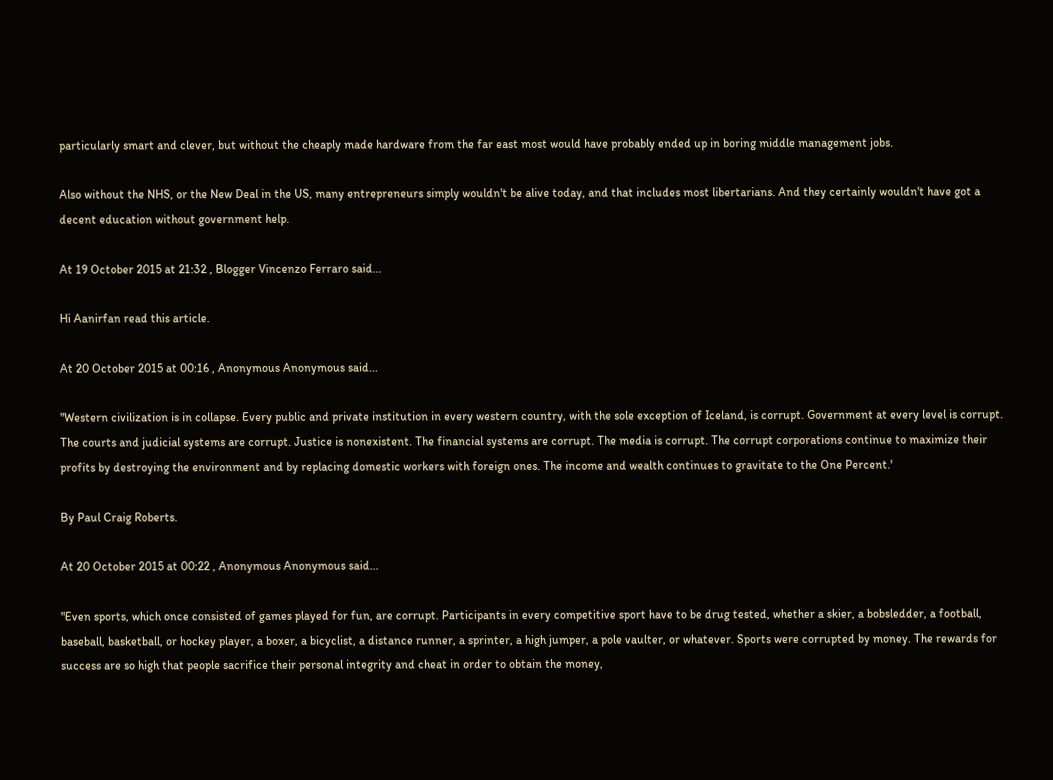particularly smart and clever, but without the cheaply made hardware from the far east most would have probably ended up in boring middle management jobs.

Also without the NHS, or the New Deal in the US, many entrepreneurs simply wouldn't be alive today, and that includes most libertarians. And they certainly wouldn't have got a decent education without government help.

At 19 October 2015 at 21:32 , Blogger Vincenzo Ferraro said...

Hi Aanirfan read this article.

At 20 October 2015 at 00:16 , Anonymous Anonymous said...

"Western civilization is in collapse. Every public and private institution in every western country, with the sole exception of Iceland, is corrupt. Government at every level is corrupt. The courts and judicial systems are corrupt. Justice is nonexistent. The financial systems are corrupt. The media is corrupt. The corrupt corporations continue to maximize their profits by destroying the environment and by replacing domestic workers with foreign ones. The income and wealth continues to gravitate to the One Percent.'

By Paul Craig Roberts.

At 20 October 2015 at 00:22 , Anonymous Anonymous said...

"Even sports, which once consisted of games played for fun, are corrupt. Participants in every competitive sport have to be drug tested, whether a skier, a bobsledder, a football, baseball, basketball, or hockey player, a boxer, a bicyclist, a distance runner, a sprinter, a high jumper, a pole vaulter, or whatever. Sports were corrupted by money. The rewards for success are so high that people sacrifice their personal integrity and cheat in order to obtain the money,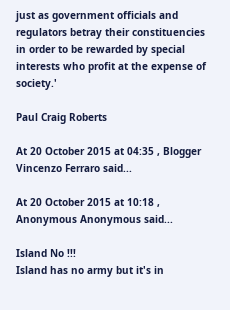just as government officials and regulators betray their constituencies in order to be rewarded by special interests who profit at the expense of society.'

Paul Craig Roberts

At 20 October 2015 at 04:35 , Blogger Vincenzo Ferraro said...

At 20 October 2015 at 10:18 , Anonymous Anonymous said...

Island No !!!
Island has no army but it's in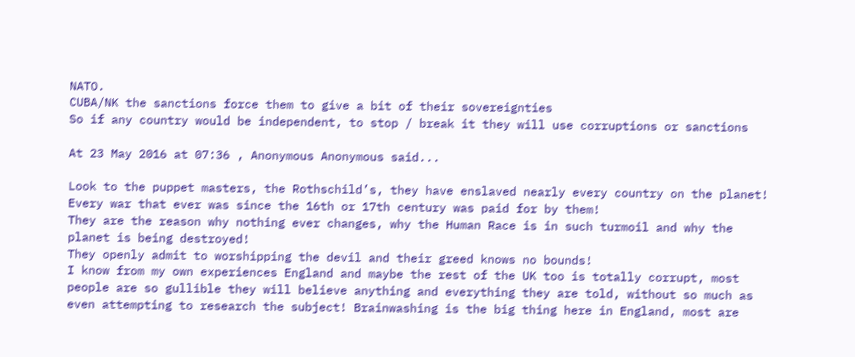NATO.
CUBA/NK the sanctions force them to give a bit of their sovereignties
So if any country would be independent, to stop / break it they will use corruptions or sanctions

At 23 May 2016 at 07:36 , Anonymous Anonymous said...

Look to the puppet masters, the Rothschild’s, they have enslaved nearly every country on the planet! Every war that ever was since the 16th or 17th century was paid for by them!
They are the reason why nothing ever changes, why the Human Race is in such turmoil and why the planet is being destroyed!
They openly admit to worshipping the devil and their greed knows no bounds!
I know from my own experiences England and maybe the rest of the UK too is totally corrupt, most people are so gullible they will believe anything and everything they are told, without so much as even attempting to research the subject! Brainwashing is the big thing here in England, most are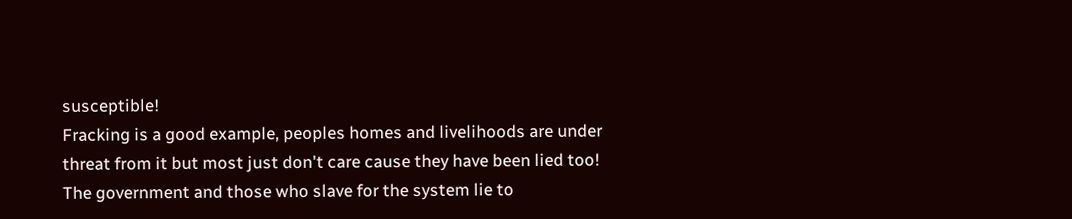susceptible!
Fracking is a good example, peoples homes and livelihoods are under threat from it but most just don't care cause they have been lied too!
The government and those who slave for the system lie to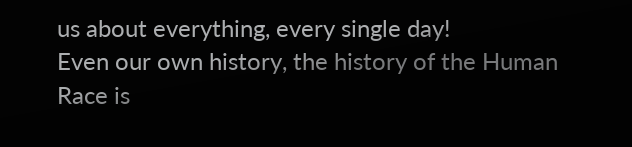us about everything, every single day!
Even our own history, the history of the Human Race is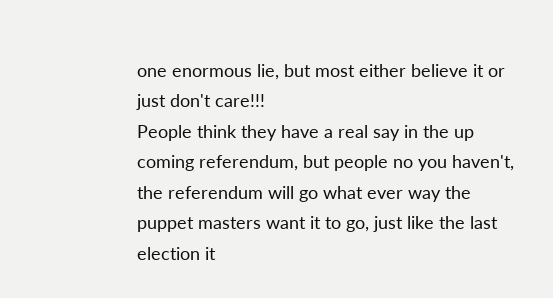one enormous lie, but most either believe it or just don't care!!!
People think they have a real say in the up coming referendum, but people no you haven't, the referendum will go what ever way the puppet masters want it to go, just like the last election it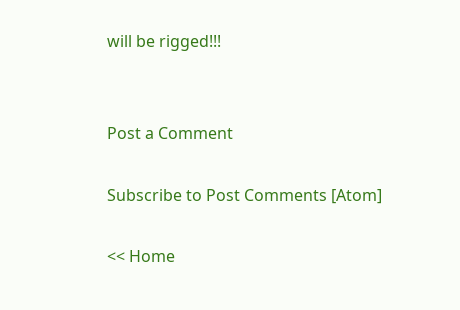will be rigged!!!


Post a Comment

Subscribe to Post Comments [Atom]

<< Home